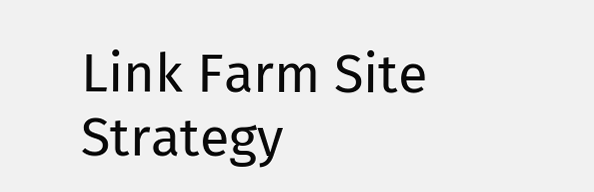Link Farm Site Strategy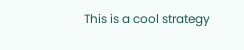This is a cool strategy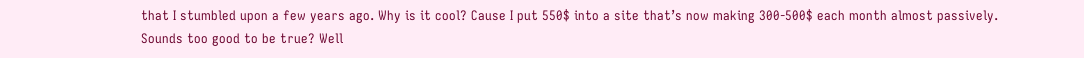that I stumbled upon a few years ago. Why is it cool? Cause I put 550$ into a site that’s now making 300-500$ each month almost passively. Sounds too good to be true? Well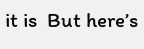it is  But here’s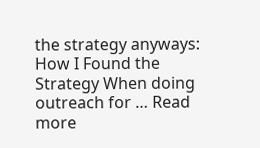the strategy anyways: How I Found the Strategy When doing outreach for … Read more